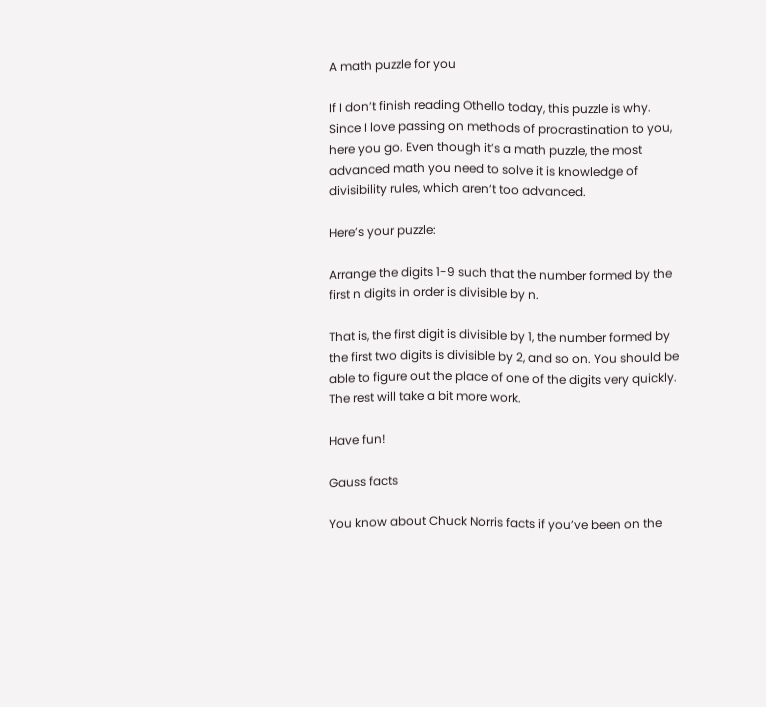A math puzzle for you

If I don’t finish reading Othello today, this puzzle is why. Since I love passing on methods of procrastination to you, here you go. Even though it’s a math puzzle, the most advanced math you need to solve it is knowledge of divisibility rules, which aren’t too advanced.

Here’s your puzzle:

Arrange the digits 1-9 such that the number formed by the first n digits in order is divisible by n.

That is, the first digit is divisible by 1, the number formed by the first two digits is divisible by 2, and so on. You should be able to figure out the place of one of the digits very quickly. The rest will take a bit more work.

Have fun!

Gauss facts

You know about Chuck Norris facts if you’ve been on the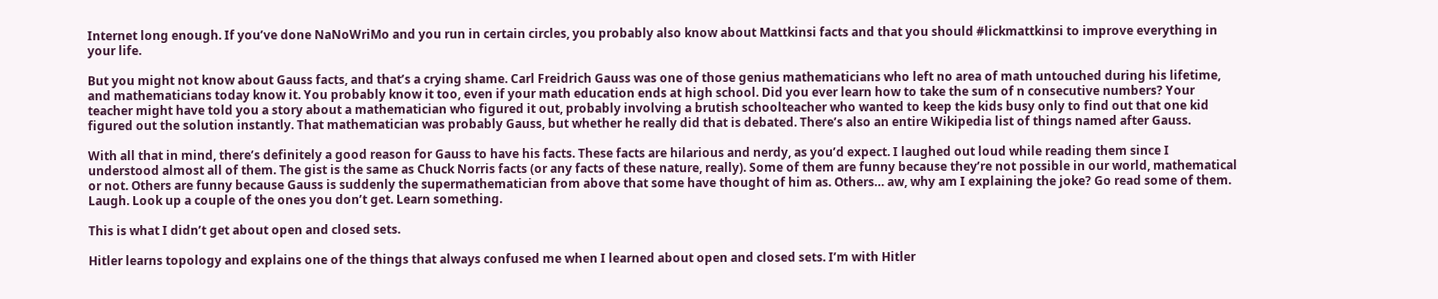Internet long enough. If you’ve done NaNoWriMo and you run in certain circles, you probably also know about Mattkinsi facts and that you should #lickmattkinsi to improve everything in your life.

But you might not know about Gauss facts, and that’s a crying shame. Carl Freidrich Gauss was one of those genius mathematicians who left no area of math untouched during his lifetime, and mathematicians today know it. You probably know it too, even if your math education ends at high school. Did you ever learn how to take the sum of n consecutive numbers? Your teacher might have told you a story about a mathematician who figured it out, probably involving a brutish schoolteacher who wanted to keep the kids busy only to find out that one kid figured out the solution instantly. That mathematician was probably Gauss, but whether he really did that is debated. There’s also an entire Wikipedia list of things named after Gauss.

With all that in mind, there’s definitely a good reason for Gauss to have his facts. These facts are hilarious and nerdy, as you’d expect. I laughed out loud while reading them since I understood almost all of them. The gist is the same as Chuck Norris facts (or any facts of these nature, really). Some of them are funny because they’re not possible in our world, mathematical or not. Others are funny because Gauss is suddenly the supermathematician from above that some have thought of him as. Others… aw, why am I explaining the joke? Go read some of them. Laugh. Look up a couple of the ones you don’t get. Learn something.

This is what I didn’t get about open and closed sets.

Hitler learns topology and explains one of the things that always confused me when I learned about open and closed sets. I’m with Hitler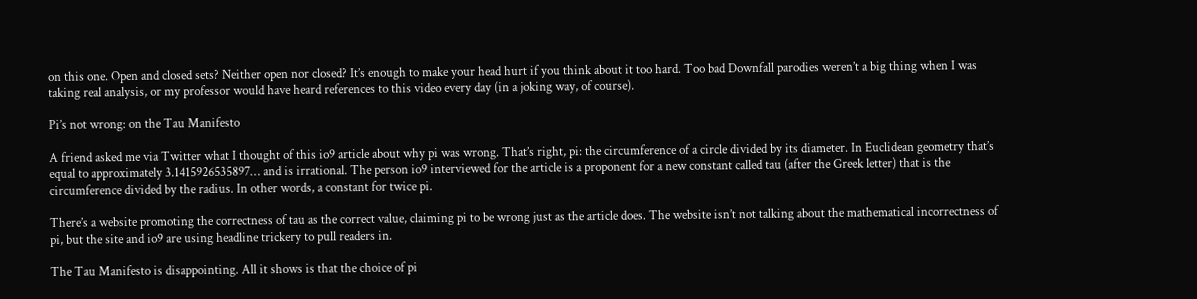on this one. Open and closed sets? Neither open nor closed? It’s enough to make your head hurt if you think about it too hard. Too bad Downfall parodies weren’t a big thing when I was taking real analysis, or my professor would have heard references to this video every day (in a joking way, of course).

Pi’s not wrong: on the Tau Manifesto

A friend asked me via Twitter what I thought of this io9 article about why pi was wrong. That’s right, pi: the circumference of a circle divided by its diameter. In Euclidean geometry that’s equal to approximately 3.1415926535897… and is irrational. The person io9 interviewed for the article is a proponent for a new constant called tau (after the Greek letter) that is the circumference divided by the radius. In other words, a constant for twice pi.

There’s a website promoting the correctness of tau as the correct value, claiming pi to be wrong just as the article does. The website isn’t not talking about the mathematical incorrectness of pi, but the site and io9 are using headline trickery to pull readers in.

The Tau Manifesto is disappointing. All it shows is that the choice of pi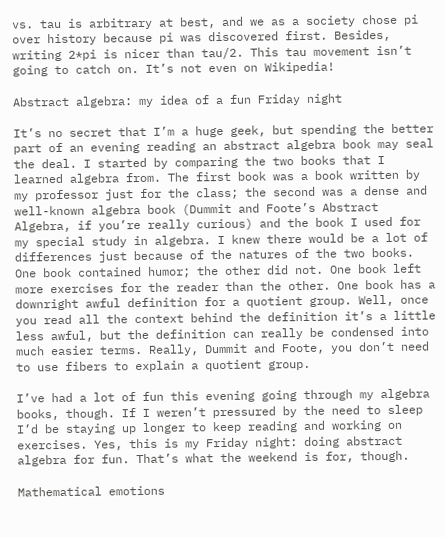vs. tau is arbitrary at best, and we as a society chose pi over history because pi was discovered first. Besides, writing 2*pi is nicer than tau/2. This tau movement isn’t going to catch on. It’s not even on Wikipedia!

Abstract algebra: my idea of a fun Friday night

It’s no secret that I’m a huge geek, but spending the better part of an evening reading an abstract algebra book may seal the deal. I started by comparing the two books that I learned algebra from. The first book was a book written by my professor just for the class; the second was a dense and well-known algebra book (Dummit and Foote’s Abstract Algebra, if you’re really curious) and the book I used for my special study in algebra. I knew there would be a lot of differences just because of the natures of the two books. One book contained humor; the other did not. One book left more exercises for the reader than the other. One book has a downright awful definition for a quotient group. Well, once you read all the context behind the definition it’s a little less awful, but the definition can really be condensed into much easier terms. Really, Dummit and Foote, you don’t need to use fibers to explain a quotient group.

I’ve had a lot of fun this evening going through my algebra books, though. If I weren’t pressured by the need to sleep I’d be staying up longer to keep reading and working on exercises. Yes, this is my Friday night: doing abstract algebra for fun. That’s what the weekend is for, though.

Mathematical emotions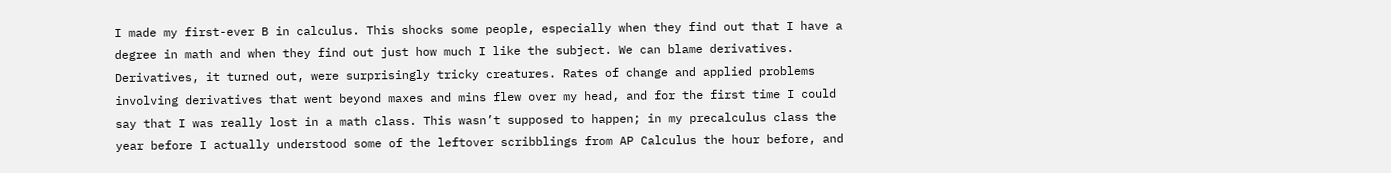I made my first-ever B in calculus. This shocks some people, especially when they find out that I have a degree in math and when they find out just how much I like the subject. We can blame derivatives. Derivatives, it turned out, were surprisingly tricky creatures. Rates of change and applied problems involving derivatives that went beyond maxes and mins flew over my head, and for the first time I could say that I was really lost in a math class. This wasn’t supposed to happen; in my precalculus class the year before I actually understood some of the leftover scribblings from AP Calculus the hour before, and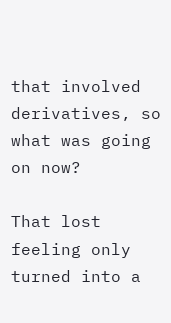that involved derivatives, so what was going on now?

That lost feeling only turned into a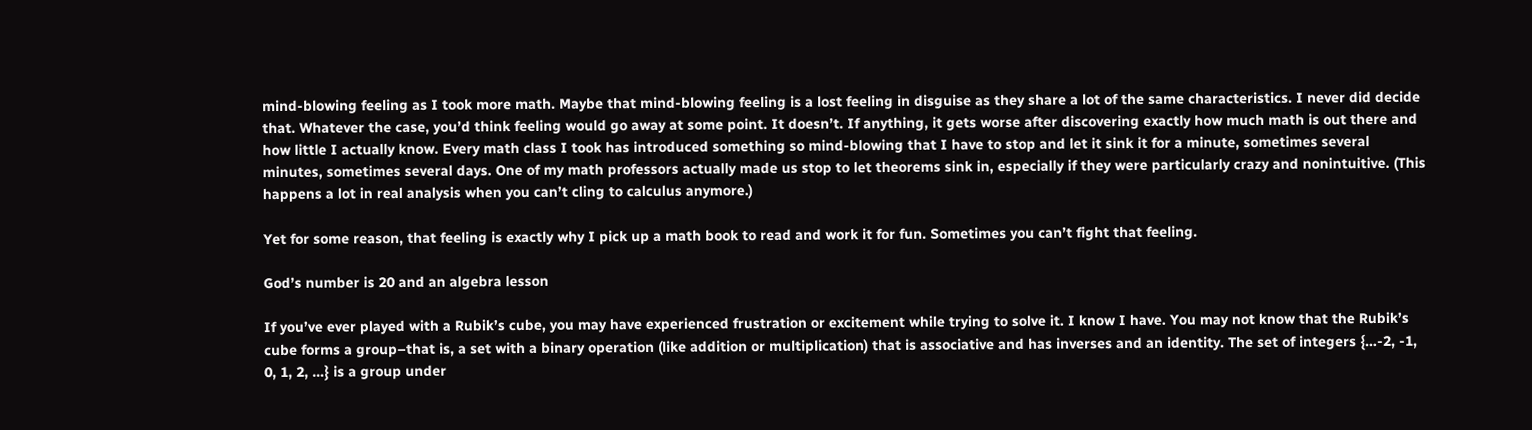mind-blowing feeling as I took more math. Maybe that mind-blowing feeling is a lost feeling in disguise as they share a lot of the same characteristics. I never did decide that. Whatever the case, you’d think feeling would go away at some point. It doesn’t. If anything, it gets worse after discovering exactly how much math is out there and how little I actually know. Every math class I took has introduced something so mind-blowing that I have to stop and let it sink it for a minute, sometimes several minutes, sometimes several days. One of my math professors actually made us stop to let theorems sink in, especially if they were particularly crazy and nonintuitive. (This happens a lot in real analysis when you can’t cling to calculus anymore.)

Yet for some reason, that feeling is exactly why I pick up a math book to read and work it for fun. Sometimes you can’t fight that feeling.

God’s number is 20 and an algebra lesson

If you’ve ever played with a Rubik’s cube, you may have experienced frustration or excitement while trying to solve it. I know I have. You may not know that the Rubik’s cube forms a group–that is, a set with a binary operation (like addition or multiplication) that is associative and has inverses and an identity. The set of integers {…-2, -1, 0, 1, 2, …} is a group under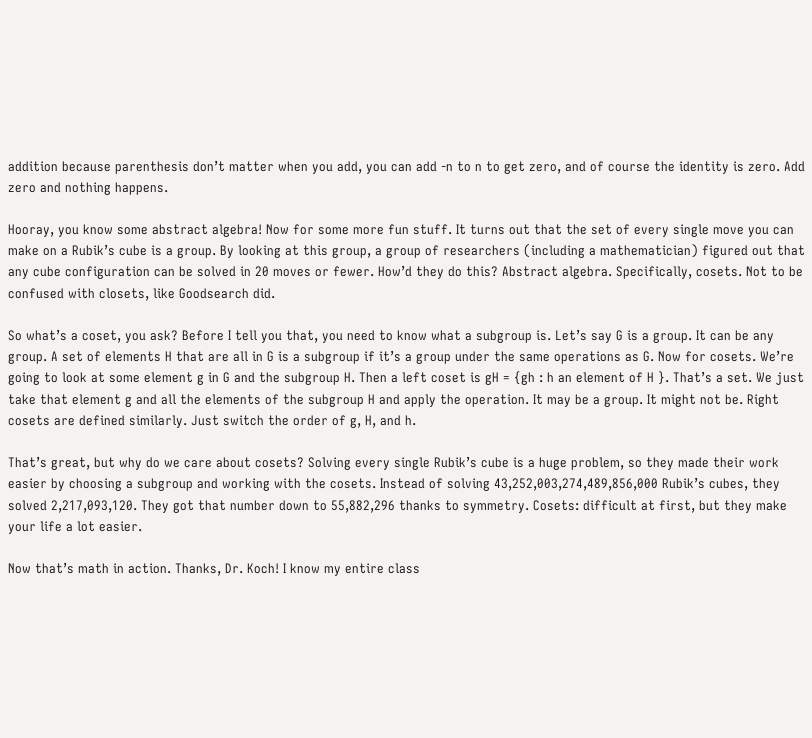addition because parenthesis don’t matter when you add, you can add -n to n to get zero, and of course the identity is zero. Add zero and nothing happens.

Hooray, you know some abstract algebra! Now for some more fun stuff. It turns out that the set of every single move you can make on a Rubik’s cube is a group. By looking at this group, a group of researchers (including a mathematician) figured out that any cube configuration can be solved in 20 moves or fewer. How’d they do this? Abstract algebra. Specifically, cosets. Not to be confused with closets, like Goodsearch did.

So what’s a coset, you ask? Before I tell you that, you need to know what a subgroup is. Let’s say G is a group. It can be any group. A set of elements H that are all in G is a subgroup if it’s a group under the same operations as G. Now for cosets. We’re going to look at some element g in G and the subgroup H. Then a left coset is gH = {gh : h an element of H }. That’s a set. We just take that element g and all the elements of the subgroup H and apply the operation. It may be a group. It might not be. Right cosets are defined similarly. Just switch the order of g, H, and h.

That’s great, but why do we care about cosets? Solving every single Rubik’s cube is a huge problem, so they made their work easier by choosing a subgroup and working with the cosets. Instead of solving 43,252,003,274,489,856,000 Rubik’s cubes, they solved 2,217,093,120. They got that number down to 55,882,296 thanks to symmetry. Cosets: difficult at first, but they make your life a lot easier.

Now that’s math in action. Thanks, Dr. Koch! I know my entire class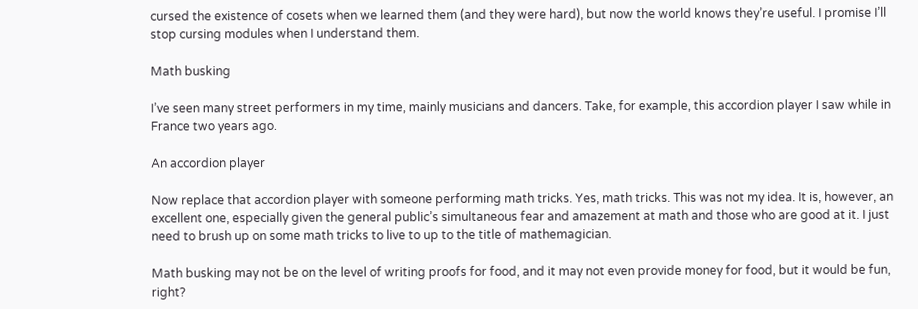cursed the existence of cosets when we learned them (and they were hard), but now the world knows they’re useful. I promise I’ll stop cursing modules when I understand them.

Math busking

I’ve seen many street performers in my time, mainly musicians and dancers. Take, for example, this accordion player I saw while in France two years ago.

An accordion player

Now replace that accordion player with someone performing math tricks. Yes, math tricks. This was not my idea. It is, however, an excellent one, especially given the general public’s simultaneous fear and amazement at math and those who are good at it. I just need to brush up on some math tricks to live to up to the title of mathemagician.

Math busking may not be on the level of writing proofs for food, and it may not even provide money for food, but it would be fun, right?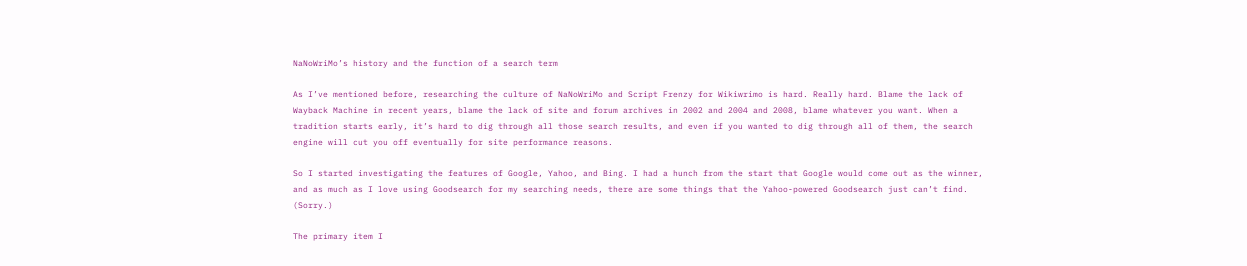NaNoWriMo’s history and the function of a search term

As I’ve mentioned before, researching the culture of NaNoWriMo and Script Frenzy for Wikiwrimo is hard. Really hard. Blame the lack of Wayback Machine in recent years, blame the lack of site and forum archives in 2002 and 2004 and 2008, blame whatever you want. When a tradition starts early, it’s hard to dig through all those search results, and even if you wanted to dig through all of them, the search engine will cut you off eventually for site performance reasons.

So I started investigating the features of Google, Yahoo, and Bing. I had a hunch from the start that Google would come out as the winner, and as much as I love using Goodsearch for my searching needs, there are some things that the Yahoo-powered Goodsearch just can’t find. (Sorry.)

The primary item I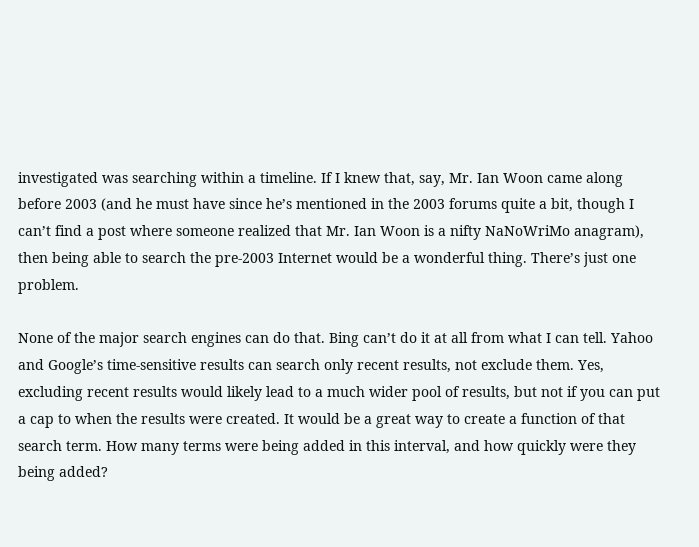investigated was searching within a timeline. If I knew that, say, Mr. Ian Woon came along before 2003 (and he must have since he’s mentioned in the 2003 forums quite a bit, though I can’t find a post where someone realized that Mr. Ian Woon is a nifty NaNoWriMo anagram), then being able to search the pre-2003 Internet would be a wonderful thing. There’s just one problem.

None of the major search engines can do that. Bing can’t do it at all from what I can tell. Yahoo and Google’s time-sensitive results can search only recent results, not exclude them. Yes, excluding recent results would likely lead to a much wider pool of results, but not if you can put a cap to when the results were created. It would be a great way to create a function of that search term. How many terms were being added in this interval, and how quickly were they being added?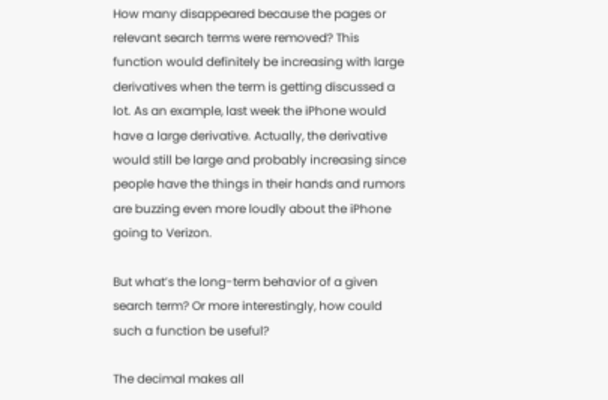How many disappeared because the pages or relevant search terms were removed? This function would definitely be increasing with large derivatives when the term is getting discussed a lot. As an example, last week the iPhone would have a large derivative. Actually, the derivative would still be large and probably increasing since people have the things in their hands and rumors are buzzing even more loudly about the iPhone going to Verizon.

But what’s the long-term behavior of a given search term? Or more interestingly, how could such a function be useful?

The decimal makes all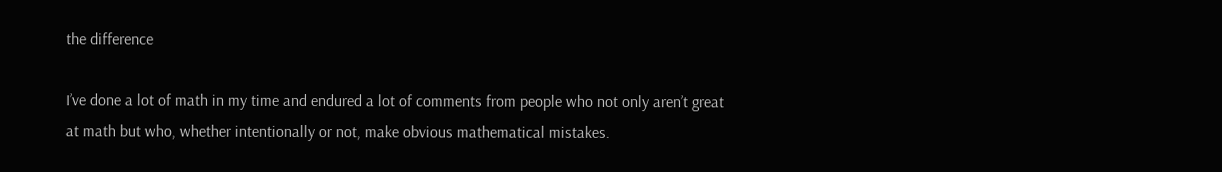the difference

I’ve done a lot of math in my time and endured a lot of comments from people who not only aren’t great at math but who, whether intentionally or not, make obvious mathematical mistakes.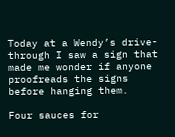Today at a Wendy’s drive-through I saw a sign that made me wonder if anyone proofreads the signs before hanging them.

Four sauces for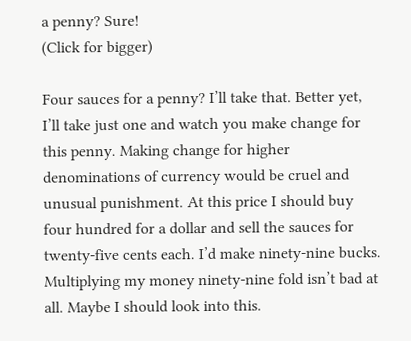a penny? Sure!
(Click for bigger)

Four sauces for a penny? I’ll take that. Better yet, I’ll take just one and watch you make change for this penny. Making change for higher denominations of currency would be cruel and unusual punishment. At this price I should buy four hundred for a dollar and sell the sauces for twenty-five cents each. I’d make ninety-nine bucks. Multiplying my money ninety-nine fold isn’t bad at all. Maybe I should look into this.